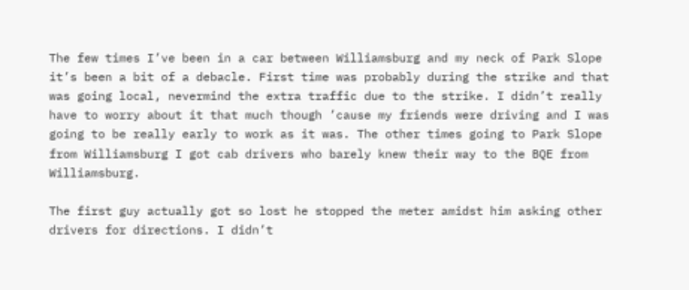The few times I’ve been in a car between Williamsburg and my neck of Park Slope it’s been a bit of a debacle. First time was probably during the strike and that was going local, nevermind the extra traffic due to the strike. I didn’t really have to worry about it that much though ’cause my friends were driving and I was going to be really early to work as it was. The other times going to Park Slope from Williamsburg I got cab drivers who barely knew their way to the BQE from Williamsburg.

The first guy actually got so lost he stopped the meter amidst him asking other drivers for directions. I didn’t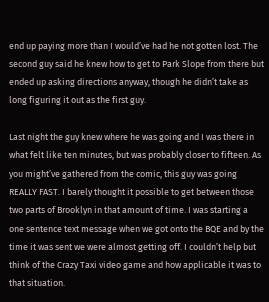end up paying more than I would’ve had he not gotten lost. The second guy said he knew how to get to Park Slope from there but ended up asking directions anyway, though he didn’t take as long figuring it out as the first guy.

Last night the guy knew where he was going and I was there in what felt like ten minutes, but was probably closer to fifteen. As you might’ve gathered from the comic, this guy was going REALLY FAST. I barely thought it possible to get between those two parts of Brooklyn in that amount of time. I was starting a one sentence text message when we got onto the BQE and by the time it was sent we were almost getting off. I couldn’t help but think of the Crazy Taxi video game and how applicable it was to that situation.